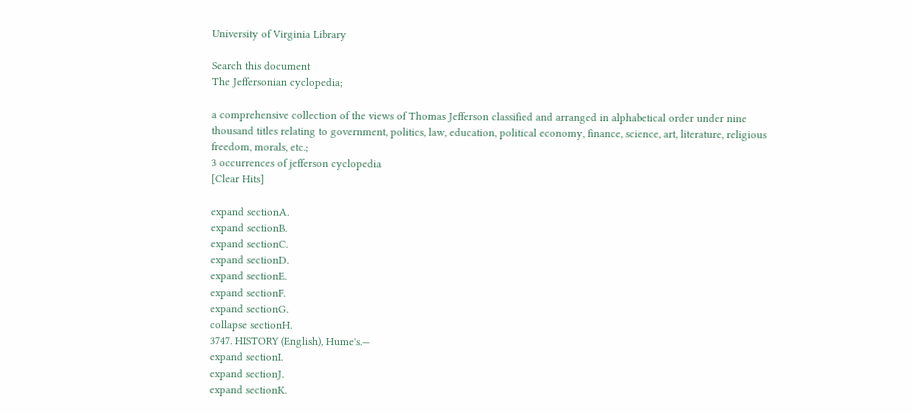University of Virginia Library

Search this document
The Jeffersonian cyclopedia;

a comprehensive collection of the views of Thomas Jefferson classified and arranged in alphabetical order under nine thousand titles relating to government, politics, law, education, political economy, finance, science, art, literature, religious freedom, morals, etc.;
3 occurrences of jefferson cyclopedia
[Clear Hits]

expand sectionA.
expand sectionB.
expand sectionC.
expand sectionD.
expand sectionE.
expand sectionF.
expand sectionG.
collapse sectionH.
3747. HISTORY (English), Hume's.—
expand sectionI.
expand sectionJ.
expand sectionK.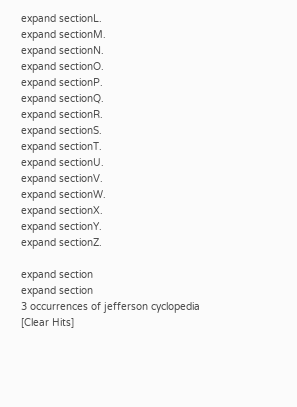expand sectionL.
expand sectionM.
expand sectionN.
expand sectionO.
expand sectionP.
expand sectionQ.
expand sectionR.
expand sectionS.
expand sectionT.
expand sectionU.
expand sectionV.
expand sectionW.
expand sectionX.
expand sectionY.
expand sectionZ.

expand section
expand section
3 occurrences of jefferson cyclopedia
[Clear Hits]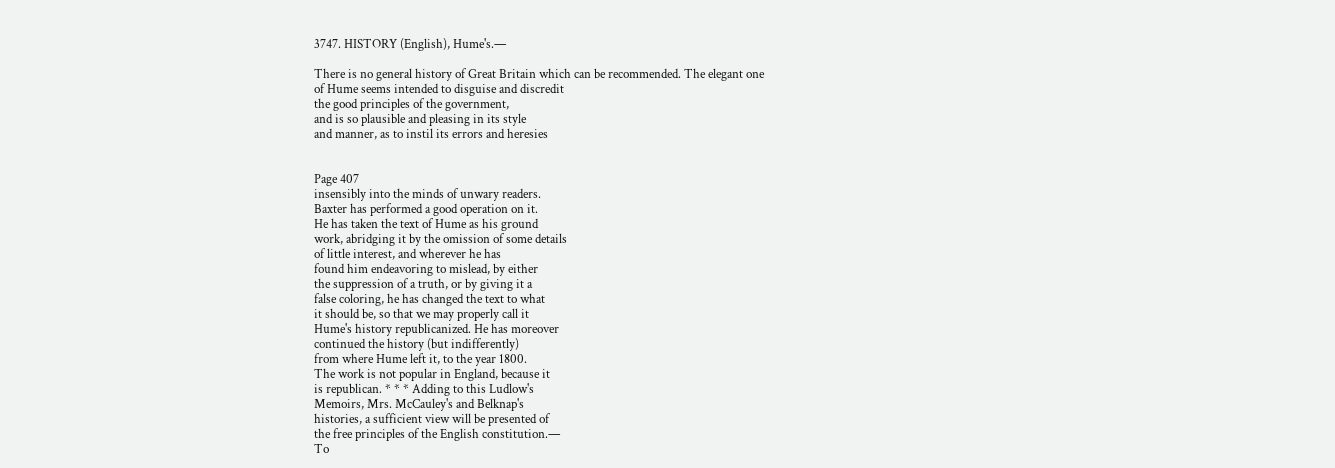3747. HISTORY (English), Hume's.—

There is no general history of Great Britain which can be recommended. The elegant one
of Hume seems intended to disguise and discredit
the good principles of the government,
and is so plausible and pleasing in its style
and manner, as to instil its errors and heresies


Page 407
insensibly into the minds of unwary readers.
Baxter has performed a good operation on it.
He has taken the text of Hume as his ground
work, abridging it by the omission of some details
of little interest, and wherever he has
found him endeavoring to mislead, by either
the suppression of a truth, or by giving it a
false coloring, he has changed the text to what
it should be, so that we may properly call it
Hume's history republicanized. He has moreover
continued the history (but indifferently)
from where Hume left it, to the year 1800.
The work is not popular in England, because it
is republican. * * * Adding to this Ludlow's
Memoirs, Mrs. McCauley's and Belknap's
histories, a sufficient view will be presented of
the free principles of the English constitution.—
To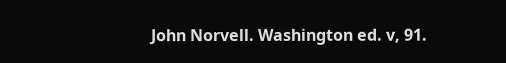John Norvell. Washington ed. v, 91.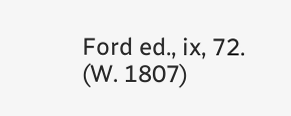Ford ed., ix, 72.
(W. 1807)